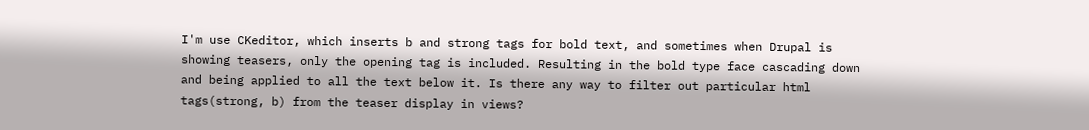I'm use CKeditor, which inserts b and strong tags for bold text, and sometimes when Drupal is showing teasers, only the opening tag is included. Resulting in the bold type face cascading down and being applied to all the text below it. Is there any way to filter out particular html tags(strong, b) from the teaser display in views?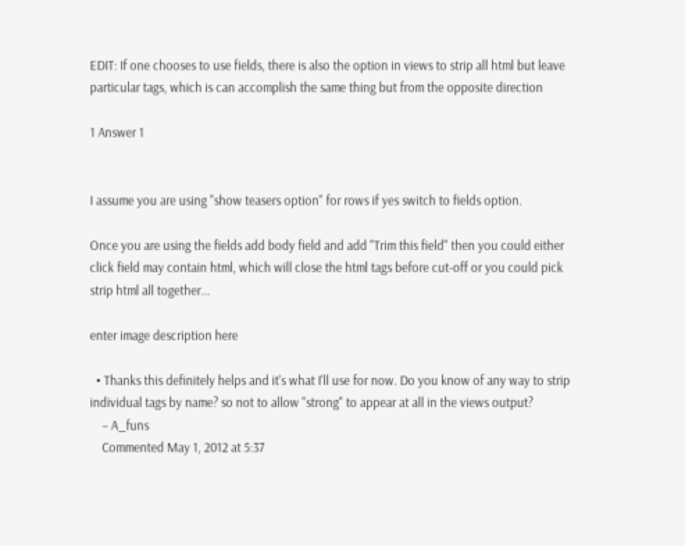EDIT: If one chooses to use fields, there is also the option in views to strip all html but leave particular tags, which is can accomplish the same thing but from the opposite direction

1 Answer 1


I assume you are using "show teasers option" for rows if yes switch to fields option.

Once you are using the fields add body field and add "Trim this field" then you could either click field may contain html, which will close the html tags before cut-off or you could pick strip html all together...

enter image description here

  • Thanks this definitely helps and it's what I'll use for now. Do you know of any way to strip individual tags by name? so not to allow "strong" to appear at all in the views output?
    – A_funs
    Commented May 1, 2012 at 5:37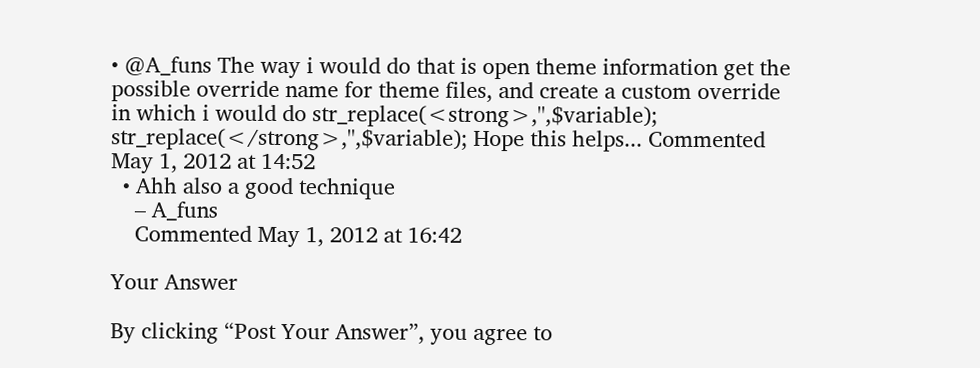• @A_funs The way i would do that is open theme information get the possible override name for theme files, and create a custom override in which i would do str_replace(<strong>,'',$variable); str_replace(</strong>,'',$variable); Hope this helps... Commented May 1, 2012 at 14:52
  • Ahh also a good technique
    – A_funs
    Commented May 1, 2012 at 16:42

Your Answer

By clicking “Post Your Answer”, you agree to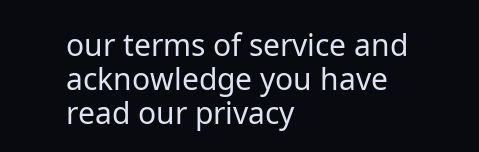our terms of service and acknowledge you have read our privacy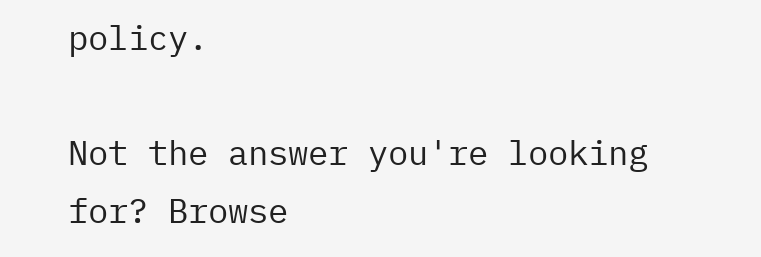policy.

Not the answer you're looking for? Browse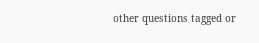other questions tagged or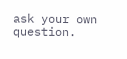ask your own question.